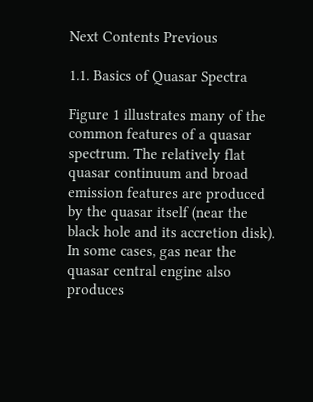Next Contents Previous

1.1. Basics of Quasar Spectra

Figure 1 illustrates many of the common features of a quasar spectrum. The relatively flat quasar continuum and broad emission features are produced by the quasar itself (near the black hole and its accretion disk). In some cases, gas near the quasar central engine also produces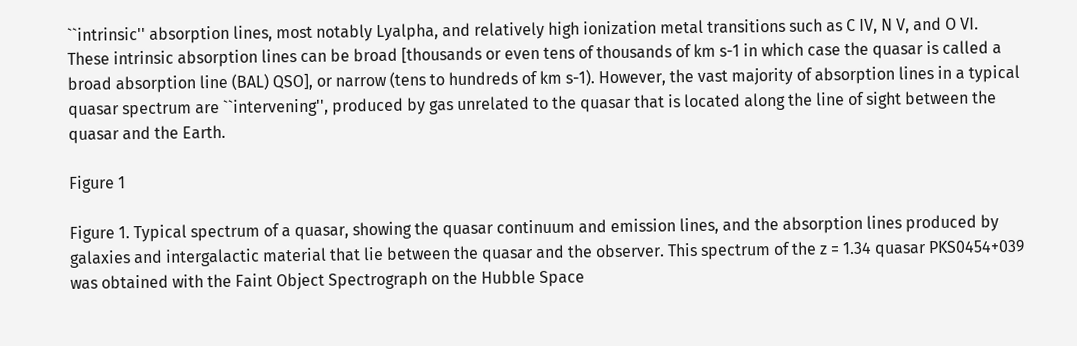``intrinsic'' absorption lines, most notably Lyalpha, and relatively high ionization metal transitions such as C IV, N V, and O VI. These intrinsic absorption lines can be broad [thousands or even tens of thousands of km s-1 in which case the quasar is called a broad absorption line (BAL) QSO], or narrow (tens to hundreds of km s-1). However, the vast majority of absorption lines in a typical quasar spectrum are ``intervening'', produced by gas unrelated to the quasar that is located along the line of sight between the quasar and the Earth.

Figure 1

Figure 1. Typical spectrum of a quasar, showing the quasar continuum and emission lines, and the absorption lines produced by galaxies and intergalactic material that lie between the quasar and the observer. This spectrum of the z = 1.34 quasar PKS0454+039 was obtained with the Faint Object Spectrograph on the Hubble Space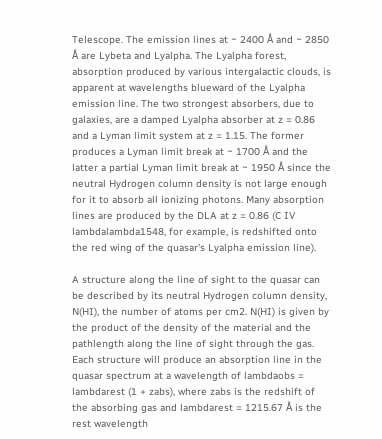Telescope. The emission lines at ~ 2400 Å and ~ 2850 Å are Lybeta and Lyalpha. The Lyalpha forest, absorption produced by various intergalactic clouds, is apparent at wavelengths blueward of the Lyalpha emission line. The two strongest absorbers, due to galaxies, are a damped Lyalpha absorber at z = 0.86 and a Lyman limit system at z = 1.15. The former produces a Lyman limit break at ~ 1700 Å and the latter a partial Lyman limit break at ~ 1950 Å since the neutral Hydrogen column density is not large enough for it to absorb all ionizing photons. Many absorption lines are produced by the DLA at z = 0.86 (C IV lambdalambda1548, for example, is redshifted onto the red wing of the quasar's Lyalpha emission line).

A structure along the line of sight to the quasar can be described by its neutral Hydrogen column density, N(HI), the number of atoms per cm2. N(HI) is given by the product of the density of the material and the pathlength along the line of sight through the gas. Each structure will produce an absorption line in the quasar spectrum at a wavelength of lambdaobs = lambdarest (1 + zabs), where zabs is the redshift of the absorbing gas and lambdarest = 1215.67 Å is the rest wavelength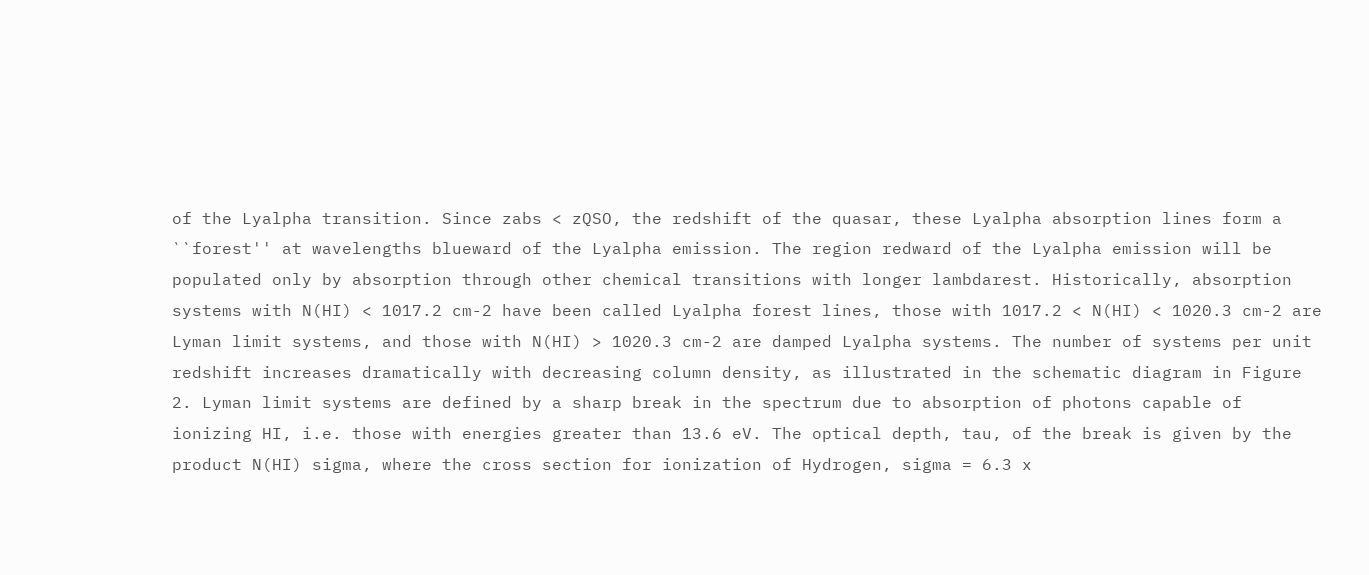of the Lyalpha transition. Since zabs < zQSO, the redshift of the quasar, these Lyalpha absorption lines form a ``forest'' at wavelengths blueward of the Lyalpha emission. The region redward of the Lyalpha emission will be populated only by absorption through other chemical transitions with longer lambdarest. Historically, absorption systems with N(HI) < 1017.2 cm-2 have been called Lyalpha forest lines, those with 1017.2 < N(HI) < 1020.3 cm-2 are Lyman limit systems, and those with N(HI) > 1020.3 cm-2 are damped Lyalpha systems. The number of systems per unit redshift increases dramatically with decreasing column density, as illustrated in the schematic diagram in Figure 2. Lyman limit systems are defined by a sharp break in the spectrum due to absorption of photons capable of ionizing HI, i.e. those with energies greater than 13.6 eV. The optical depth, tau, of the break is given by the product N(HI) sigma, where the cross section for ionization of Hydrogen, sigma = 6.3 x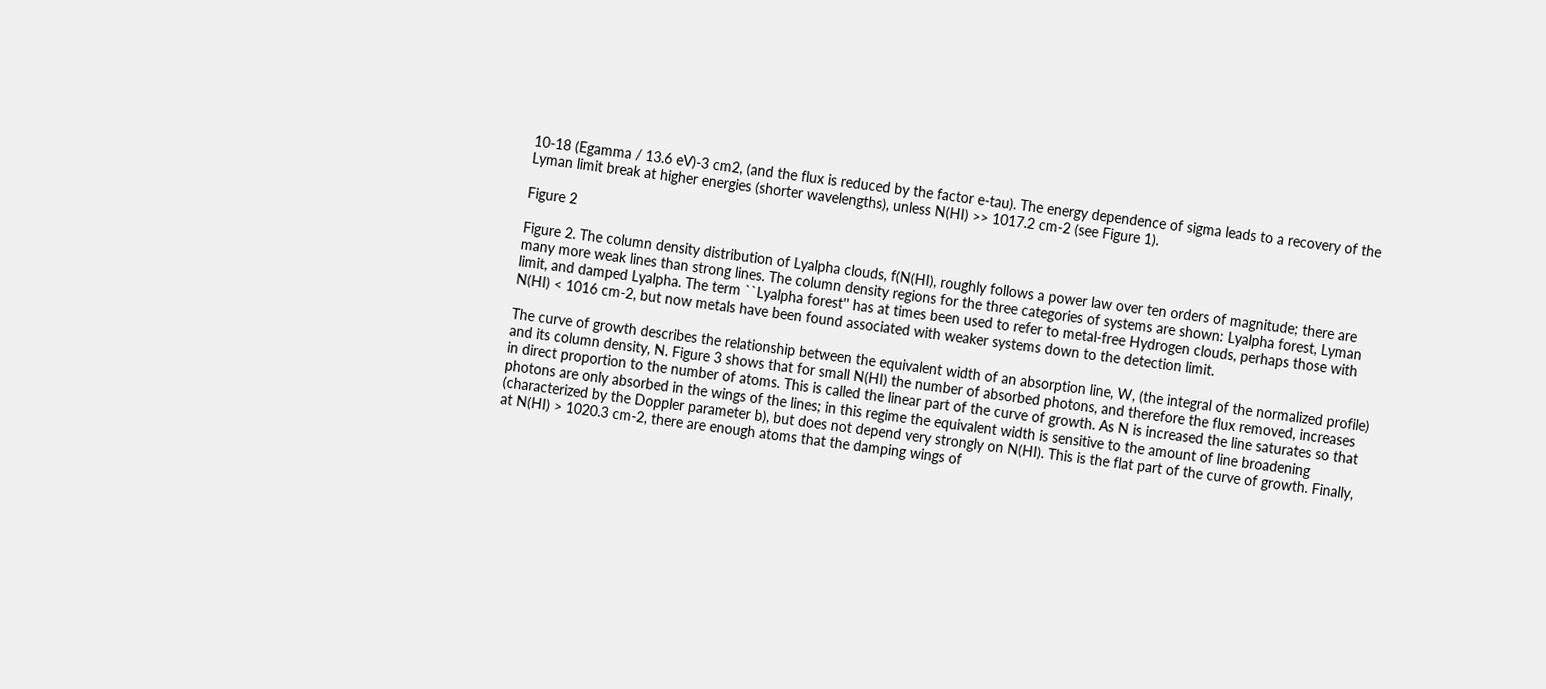10-18 (Egamma / 13.6 eV)-3 cm2, (and the flux is reduced by the factor e-tau). The energy dependence of sigma leads to a recovery of the Lyman limit break at higher energies (shorter wavelengths), unless N(HI) >> 1017.2 cm-2 (see Figure 1).

Figure 2

Figure 2. The column density distribution of Lyalpha clouds, f(N(HI), roughly follows a power law over ten orders of magnitude; there are many more weak lines than strong lines. The column density regions for the three categories of systems are shown: Lyalpha forest, Lyman limit, and damped Lyalpha. The term ``Lyalpha forest'' has at times been used to refer to metal-free Hydrogen clouds, perhaps those with N(HI) < 1016 cm-2, but now metals have been found associated with weaker systems down to the detection limit.

The curve of growth describes the relationship between the equivalent width of an absorption line, W, (the integral of the normalized profile) and its column density, N. Figure 3 shows that for small N(HI) the number of absorbed photons, and therefore the flux removed, increases in direct proportion to the number of atoms. This is called the linear part of the curve of growth. As N is increased the line saturates so that photons are only absorbed in the wings of the lines; in this regime the equivalent width is sensitive to the amount of line broadening (characterized by the Doppler parameter b), but does not depend very strongly on N(HI). This is the flat part of the curve of growth. Finally, at N(HI) > 1020.3 cm-2, there are enough atoms that the damping wings of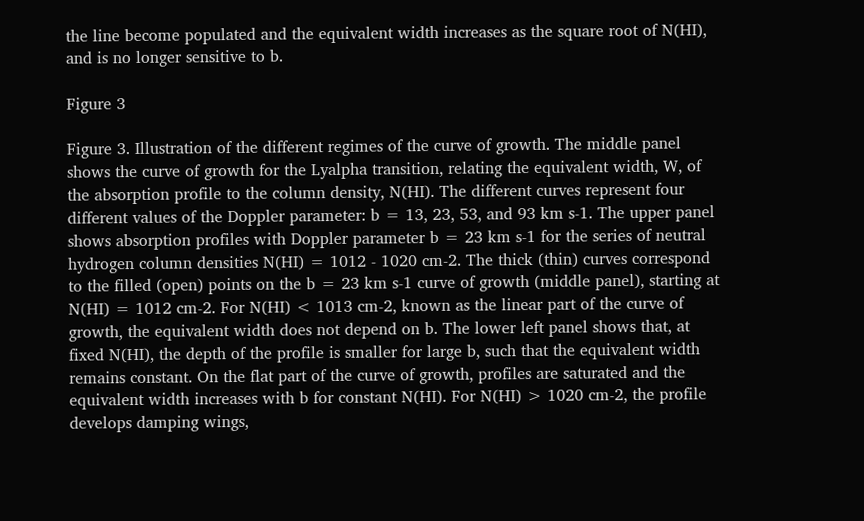the line become populated and the equivalent width increases as the square root of N(HI), and is no longer sensitive to b.

Figure 3

Figure 3. Illustration of the different regimes of the curve of growth. The middle panel shows the curve of growth for the Lyalpha transition, relating the equivalent width, W, of the absorption profile to the column density, N(HI). The different curves represent four different values of the Doppler parameter: b = 13, 23, 53, and 93 km s-1. The upper panel shows absorption profiles with Doppler parameter b = 23 km s-1 for the series of neutral hydrogen column densities N(HI) = 1012 - 1020 cm-2. The thick (thin) curves correspond to the filled (open) points on the b = 23 km s-1 curve of growth (middle panel), starting at N(HI) = 1012 cm-2. For N(HI) < 1013 cm-2, known as the linear part of the curve of growth, the equivalent width does not depend on b. The lower left panel shows that, at fixed N(HI), the depth of the profile is smaller for large b, such that the equivalent width remains constant. On the flat part of the curve of growth, profiles are saturated and the equivalent width increases with b for constant N(HI). For N(HI) > 1020 cm-2, the profile develops damping wings,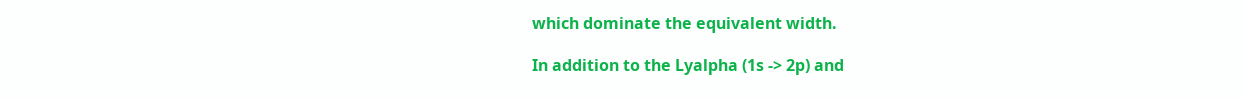which dominate the equivalent width.

In addition to the Lyalpha (1s -> 2p) and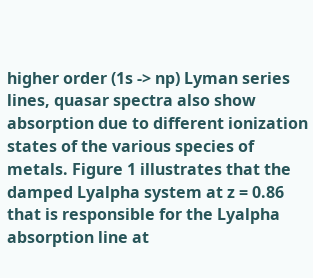higher order (1s -> np) Lyman series lines, quasar spectra also show absorption due to different ionization states of the various species of metals. Figure 1 illustrates that the damped Lyalpha system at z = 0.86 that is responsible for the Lyalpha absorption line at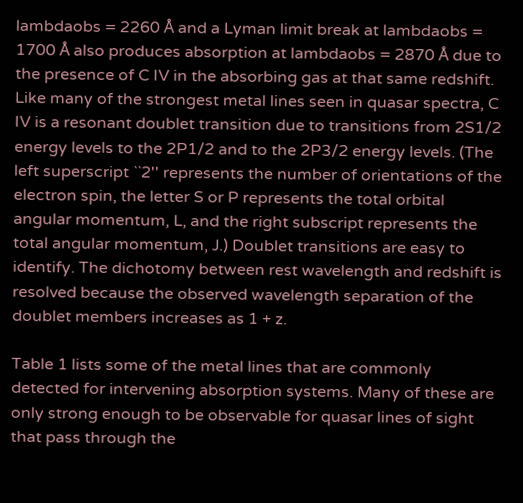lambdaobs = 2260 Å and a Lyman limit break at lambdaobs = 1700 Å also produces absorption at lambdaobs = 2870 Å due to the presence of C IV in the absorbing gas at that same redshift. Like many of the strongest metal lines seen in quasar spectra, C IV is a resonant doublet transition due to transitions from 2S1/2 energy levels to the 2P1/2 and to the 2P3/2 energy levels. (The left superscript ``2'' represents the number of orientations of the electron spin, the letter S or P represents the total orbital angular momentum, L, and the right subscript represents the total angular momentum, J.) Doublet transitions are easy to identify. The dichotomy between rest wavelength and redshift is resolved because the observed wavelength separation of the doublet members increases as 1 + z.

Table 1 lists some of the metal lines that are commonly detected for intervening absorption systems. Many of these are only strong enough to be observable for quasar lines of sight that pass through the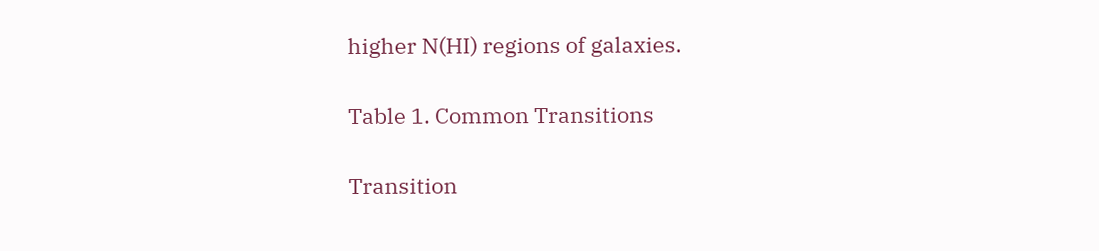higher N(HI) regions of galaxies.

Table 1. Common Transitions

Transition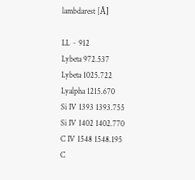lambdarest [Å]

LL ~ 912
Lybeta 972.537
Lybeta 1025.722
Lyalpha 1215.670
Si IV 1393 1393.755
Si IV 1402 1402.770
C IV 1548 1548.195
C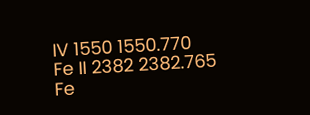IV 1550 1550.770
Fe II 2382 2382.765
Fe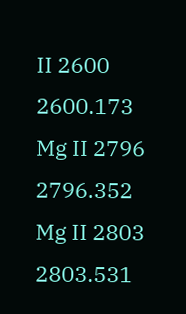II 2600 2600.173
Mg II 2796 2796.352
Mg II 2803 2803.531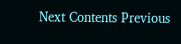Next Contents Previous